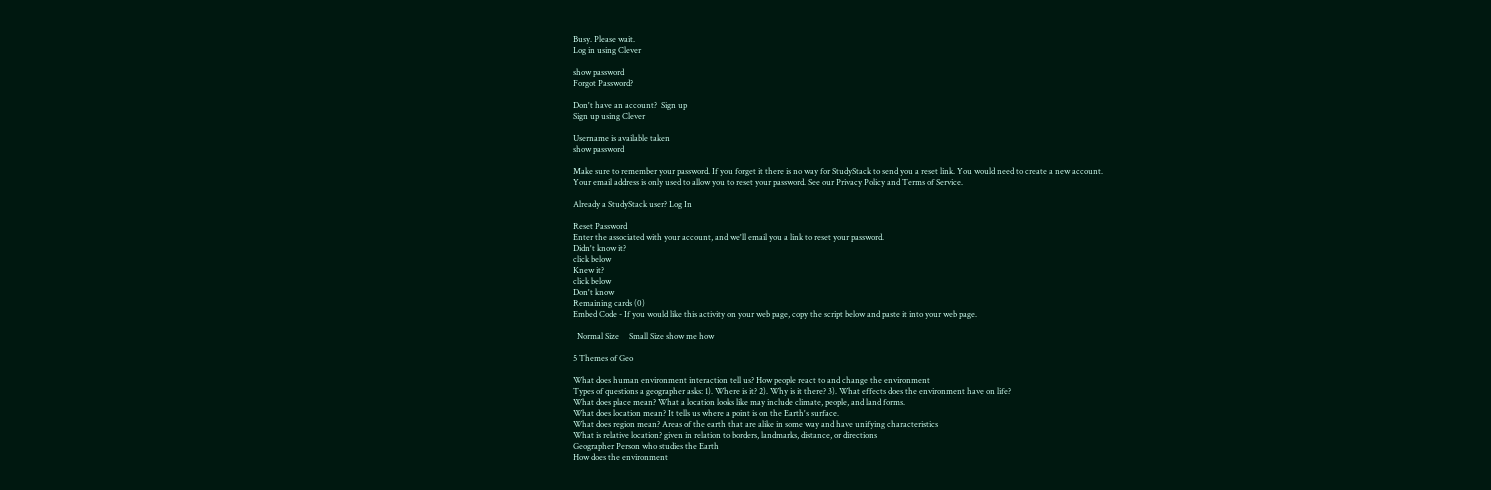Busy. Please wait.
Log in using Clever

show password
Forgot Password?

Don't have an account?  Sign up
Sign up using Clever

Username is available taken
show password

Make sure to remember your password. If you forget it there is no way for StudyStack to send you a reset link. You would need to create a new account.
Your email address is only used to allow you to reset your password. See our Privacy Policy and Terms of Service.

Already a StudyStack user? Log In

Reset Password
Enter the associated with your account, and we'll email you a link to reset your password.
Didn't know it?
click below
Knew it?
click below
Don't know
Remaining cards (0)
Embed Code - If you would like this activity on your web page, copy the script below and paste it into your web page.

  Normal Size     Small Size show me how

5 Themes of Geo

What does human environment interaction tell us? How people react to and change the environment
Types of questions a geographer asks: 1). Where is it? 2). Why is it there? 3). What effects does the environment have on life?
What does place mean? What a location looks like may include climate, people, and land forms.
What does location mean? It tells us where a point is on the Earth's surface.
What does region mean? Areas of the earth that are alike in some way and have unifying characteristics
What is relative location? given in relation to borders, landmarks, distance, or directions
Geographer Person who studies the Earth
How does the environment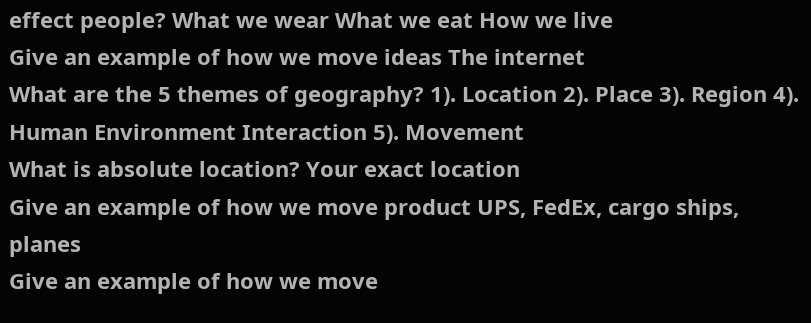effect people? What we wear What we eat How we live
Give an example of how we move ideas The internet
What are the 5 themes of geography? 1). Location 2). Place 3). Region 4). Human Environment Interaction 5). Movement
What is absolute location? Your exact location
Give an example of how we move product UPS, FedEx, cargo ships, planes
Give an example of how we move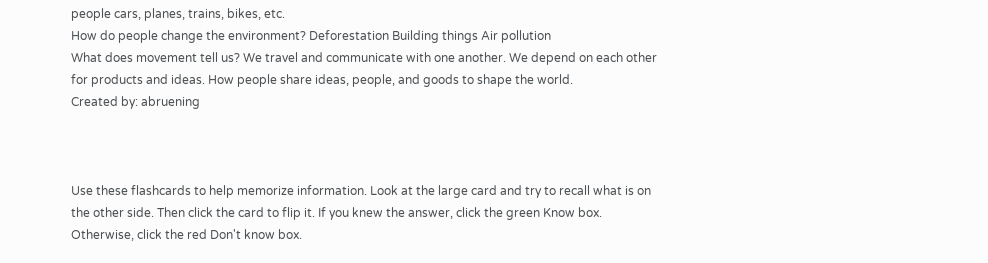people cars, planes, trains, bikes, etc.
How do people change the environment? Deforestation Building things Air pollution
What does movement tell us? We travel and communicate with one another. We depend on each other for products and ideas. How people share ideas, people, and goods to shape the world.
Created by: abruening



Use these flashcards to help memorize information. Look at the large card and try to recall what is on the other side. Then click the card to flip it. If you knew the answer, click the green Know box. Otherwise, click the red Don't know box.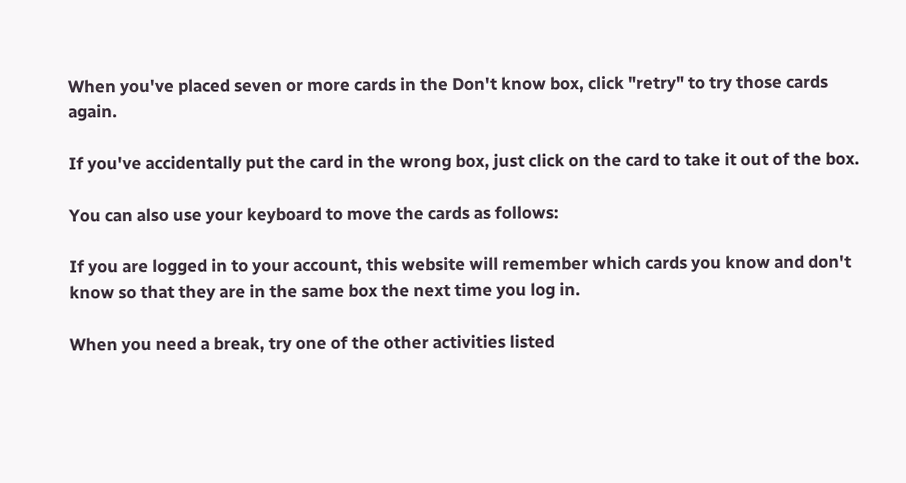When you've placed seven or more cards in the Don't know box, click "retry" to try those cards again.

If you've accidentally put the card in the wrong box, just click on the card to take it out of the box.

You can also use your keyboard to move the cards as follows:

If you are logged in to your account, this website will remember which cards you know and don't know so that they are in the same box the next time you log in.

When you need a break, try one of the other activities listed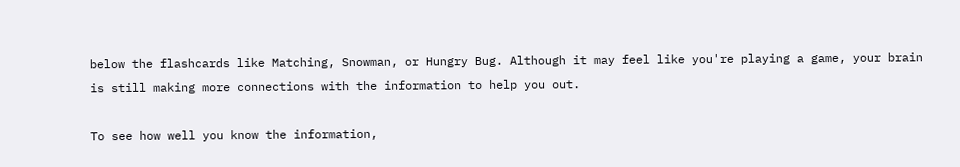below the flashcards like Matching, Snowman, or Hungry Bug. Although it may feel like you're playing a game, your brain is still making more connections with the information to help you out.

To see how well you know the information,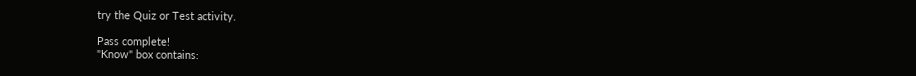try the Quiz or Test activity.

Pass complete!
"Know" box contains: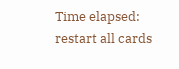Time elapsed:
restart all cards